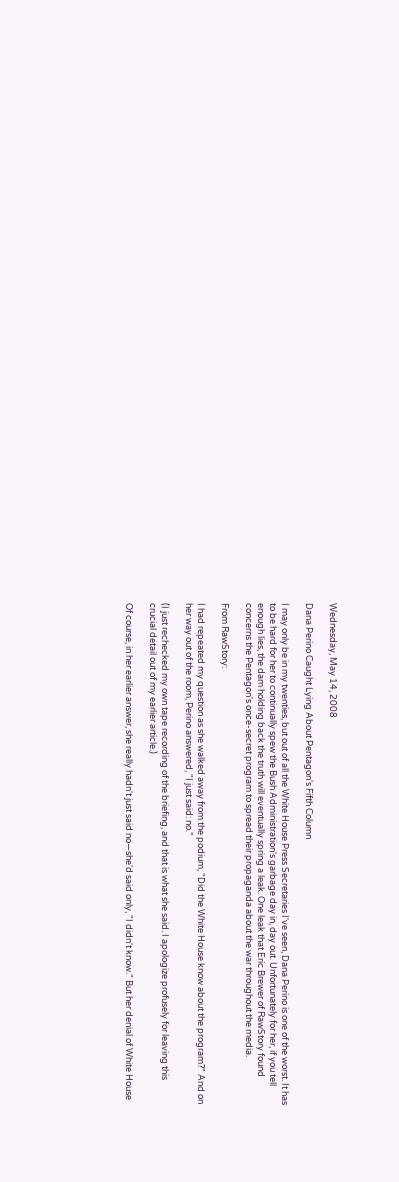Wednesday, May 14, 2008

Dana Perino Caught Lying About Pentagon's Fifth Column

I may only be in my twenties, but out of all the White House Press Secretaries I've seen, Dana Perino is one of the worst. It has to be hard for her to continually spew the Bush Administration's garbage day in, day out. Unfortunately for her, if you tell enough lies, the dam holding back the truth will eventually spring a leak. One leak that Eric Brewer of RawStory found concerns the Pentagon's once-secret program to spread their propaganda about the war throughout the media.

From RawStory:

I had repeated my question as she walked away from the podium, "Did the White House know about the program?" And on her way out of the room, Perino answered, "I just said: no."

(I just rechecked my own tape recording of the briefing, and that is what she said. I apologize profusely for leaving this crucial detail out of my earlier article.)

Of course, in her earlier answer, she really hadn't just said no—she'd said only, "I didn't know." But her denial of White House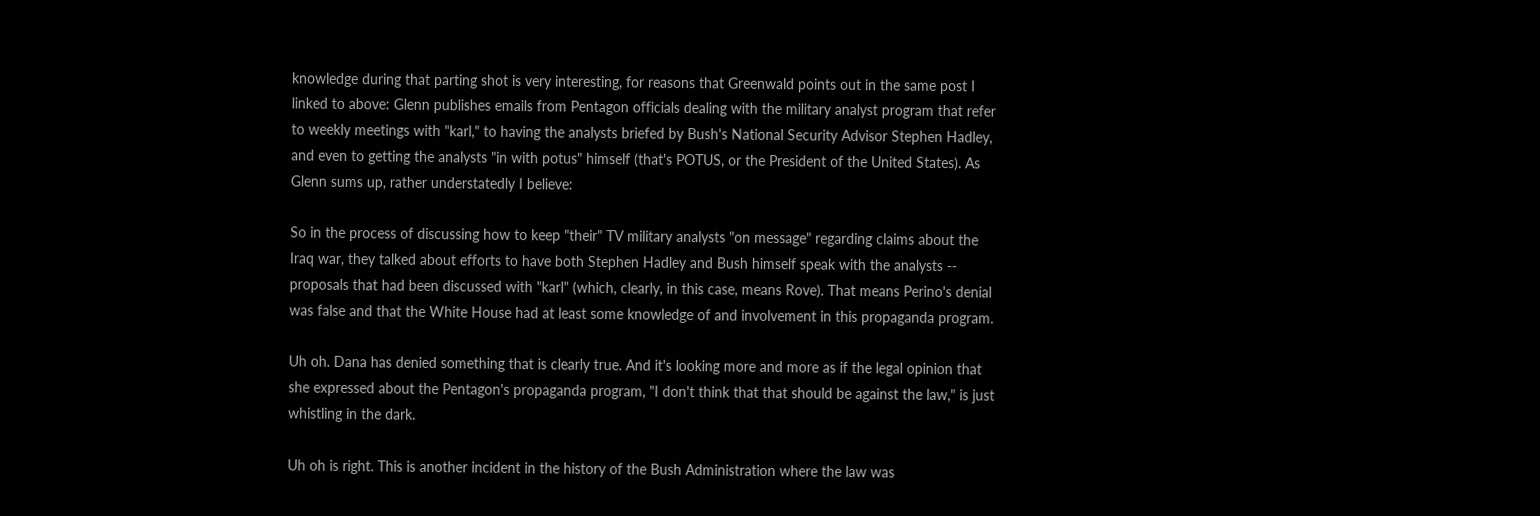knowledge during that parting shot is very interesting, for reasons that Greenwald points out in the same post I linked to above: Glenn publishes emails from Pentagon officials dealing with the military analyst program that refer to weekly meetings with "karl," to having the analysts briefed by Bush's National Security Advisor Stephen Hadley, and even to getting the analysts "in with potus" himself (that's POTUS, or the President of the United States). As Glenn sums up, rather understatedly I believe:

So in the process of discussing how to keep "their" TV military analysts "on message" regarding claims about the Iraq war, they talked about efforts to have both Stephen Hadley and Bush himself speak with the analysts -- proposals that had been discussed with "karl" (which, clearly, in this case, means Rove). That means Perino's denial was false and that the White House had at least some knowledge of and involvement in this propaganda program.

Uh oh. Dana has denied something that is clearly true. And it's looking more and more as if the legal opinion that she expressed about the Pentagon's propaganda program, "I don't think that that should be against the law," is just whistling in the dark.

Uh oh is right. This is another incident in the history of the Bush Administration where the law was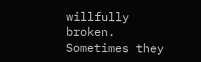willfully broken. Sometimes they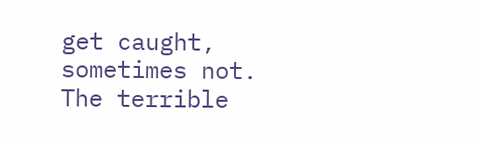get caught, sometimes not. The terrible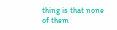thing is that none of them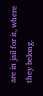are in jail for it, where they belong.